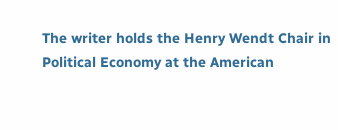The writer holds the Henry Wendt Chair in Political Economy at the American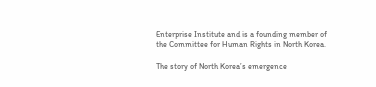Enterprise Institute and is a founding member of the Committee for Human Rights in North Korea.

The story of North Korea’s emergence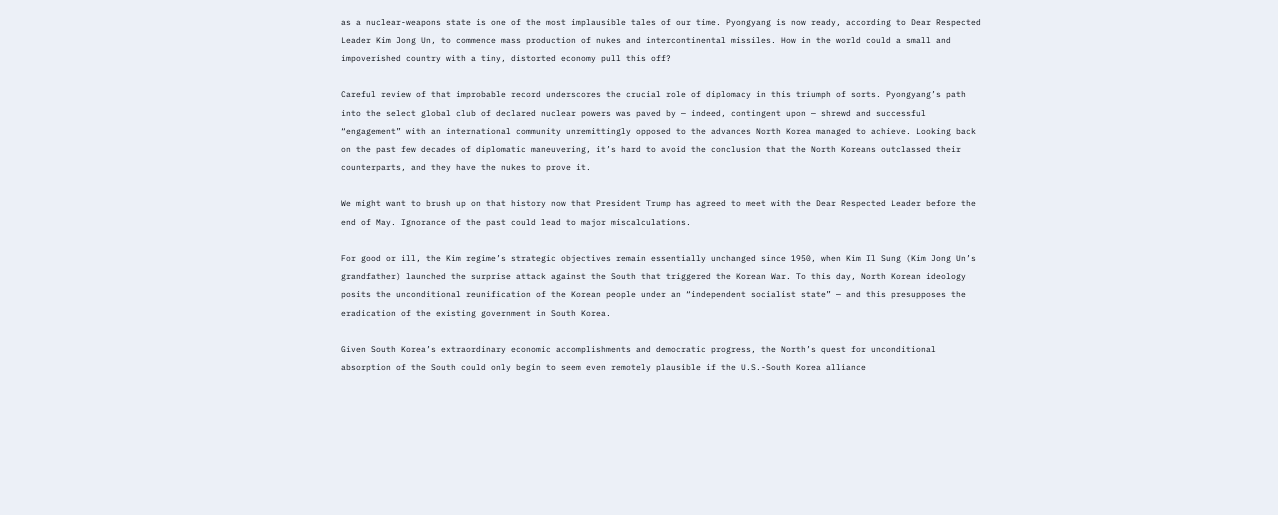as a nuclear-weapons state is one of the most implausible tales of our time. Pyongyang is now ready, according to Dear Respected Leader Kim Jong Un, to commence mass production of nukes and intercontinental missiles. How in the world could a small and impoverished country with a tiny, distorted economy pull this off?

Careful review of that improbable record underscores the crucial role of diplomacy in this triumph of sorts. Pyongyang’s path into the select global club of declared nuclear powers was paved by — indeed, contingent upon — shrewd and successful “engagement” with an international community unremittingly opposed to the advances North Korea managed to achieve. Looking back on the past few decades of diplomatic maneuvering, it’s hard to avoid the conclusion that the North Koreans outclassed their counterparts, and they have the nukes to prove it.

We might want to brush up on that history now that President Trump has agreed to meet with the Dear Respected Leader before the end of May. Ignorance of the past could lead to major miscalculations.

For good or ill, the Kim regime’s strategic objectives remain essentially unchanged since 1950, when Kim Il Sung (Kim Jong Un’s grandfather) launched the surprise attack against the South that triggered the Korean War. To this day, North Korean ideology posits the unconditional reunification of the Korean people under an “independent socialist state” — and this presupposes the eradication of the existing government in South Korea.

Given South Korea’s extraordinary economic accomplishments and democratic progress, the North’s quest for unconditional absorption of the South could only begin to seem even remotely plausible if the U.S.-South Korea alliance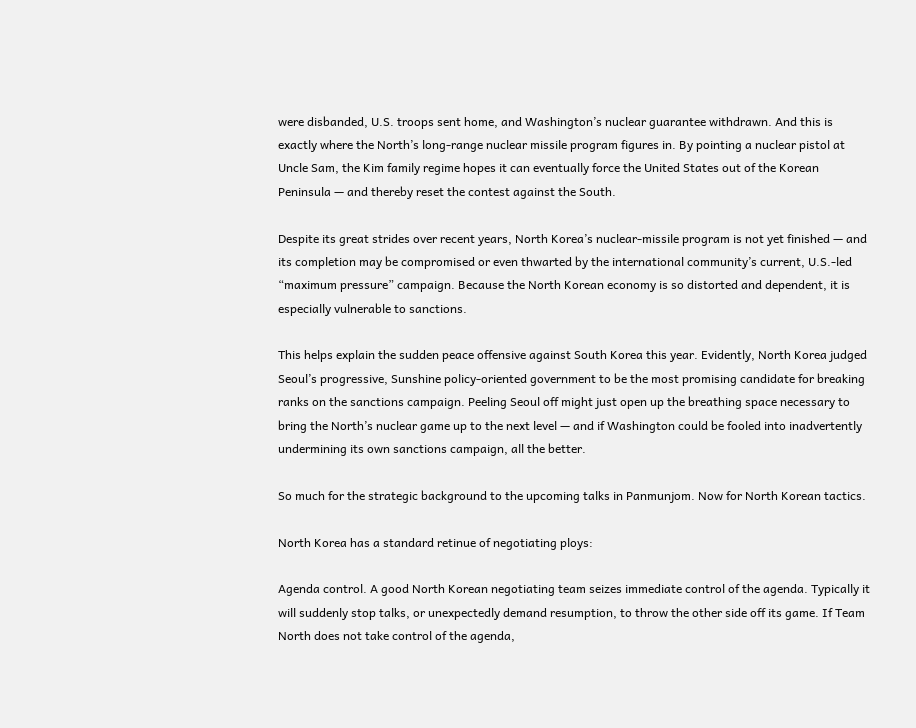were disbanded, U.S. troops sent home, and Washington’s nuclear guarantee withdrawn. And this is exactly where the North’s long-range nuclear missile program figures in. By pointing a nuclear pistol at Uncle Sam, the Kim family regime hopes it can eventually force the United States out of the Korean Peninsula — and thereby reset the contest against the South.

Despite its great strides over recent years, North Korea’s nuclear-missile program is not yet finished — and its completion may be compromised or even thwarted by the international community’s current, U.S.-led “maximum pressure” campaign. Because the North Korean economy is so distorted and dependent, it is especially vulnerable to sanctions.

This helps explain the sudden peace offensive against South Korea this year. Evidently, North Korea judged Seoul’s progressive, Sunshine policy-oriented government to be the most promising candidate for breaking ranks on the sanctions campaign. Peeling Seoul off might just open up the breathing space necessary to bring the North’s nuclear game up to the next level — and if Washington could be fooled into inadvertently undermining its own sanctions campaign, all the better.

So much for the strategic background to the upcoming talks in Panmunjom. Now for North Korean tactics.

North Korea has a standard retinue of negotiating ploys:

Agenda control. A good North Korean negotiating team seizes immediate control of the agenda. Typically it will suddenly stop talks, or unexpectedly demand resumption, to throw the other side off its game. If Team North does not take control of the agenda,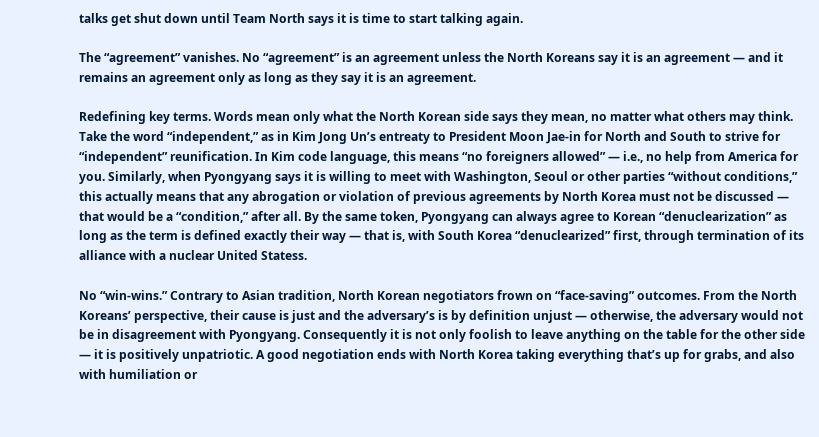talks get shut down until Team North says it is time to start talking again.

The “agreement” vanishes. No “agreement” is an agreement unless the North Koreans say it is an agreement — and it remains an agreement only as long as they say it is an agreement.

Redefining key terms. Words mean only what the North Korean side says they mean, no matter what others may think. Take the word “independent,” as in Kim Jong Un’s entreaty to President Moon Jae-in for North and South to strive for “independent” reunification. In Kim code language, this means “no foreigners allowed” — i.e., no help from America for you. Similarly, when Pyongyang says it is willing to meet with Washington, Seoul or other parties “without conditions,” this actually means that any abrogation or violation of previous agreements by North Korea must not be discussed — that would be a “condition,” after all. By the same token, Pyongyang can always agree to Korean “denuclearization” as long as the term is defined exactly their way — that is, with South Korea “denuclearized” first, through termination of its alliance with a nuclear United Statess.

No “win-wins.” Contrary to Asian tradition, North Korean negotiators frown on “face-saving” outcomes. From the North Koreans’ perspective, their cause is just and the adversary’s is by definition unjust — otherwise, the adversary would not be in disagreement with Pyongyang. Consequently it is not only foolish to leave anything on the table for the other side — it is positively unpatriotic. A good negotiation ends with North Korea taking everything that’s up for grabs, and also with humiliation or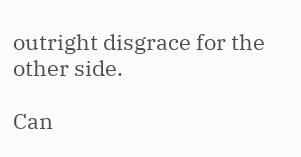outright disgrace for the other side.

Can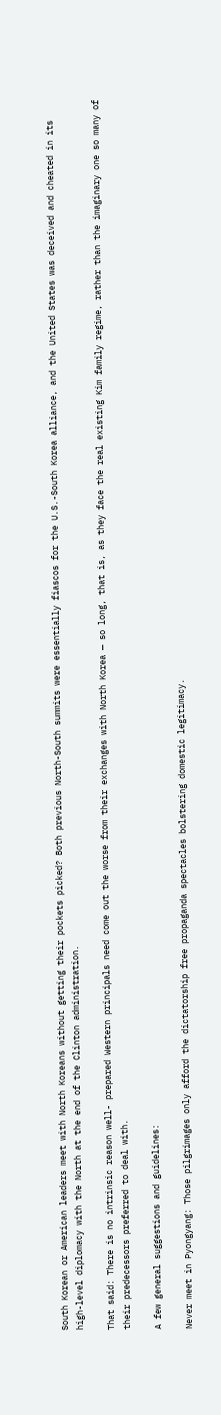South Korean or American leaders meet with North Koreans without getting their pockets picked? Both previous North-South summits were essentially fiascos for the U.S.-South Korea alliance, and the United States was deceived and cheated in its high-level diplomacy with the North at the end of the Clinton administration.

That said: There is no intrinsic reason well- prepared Western principals need come out the worse from their exchanges with North Korea — so long, that is, as they face the real existing Kim family regime, rather than the imaginary one so many of their predecessors preferred to deal with.

A few general suggestions and guidelines:

Never meet in Pyongyang: Those pilgrimages only afford the dictatorship free propaganda spectacles bolstering domestic legitimacy.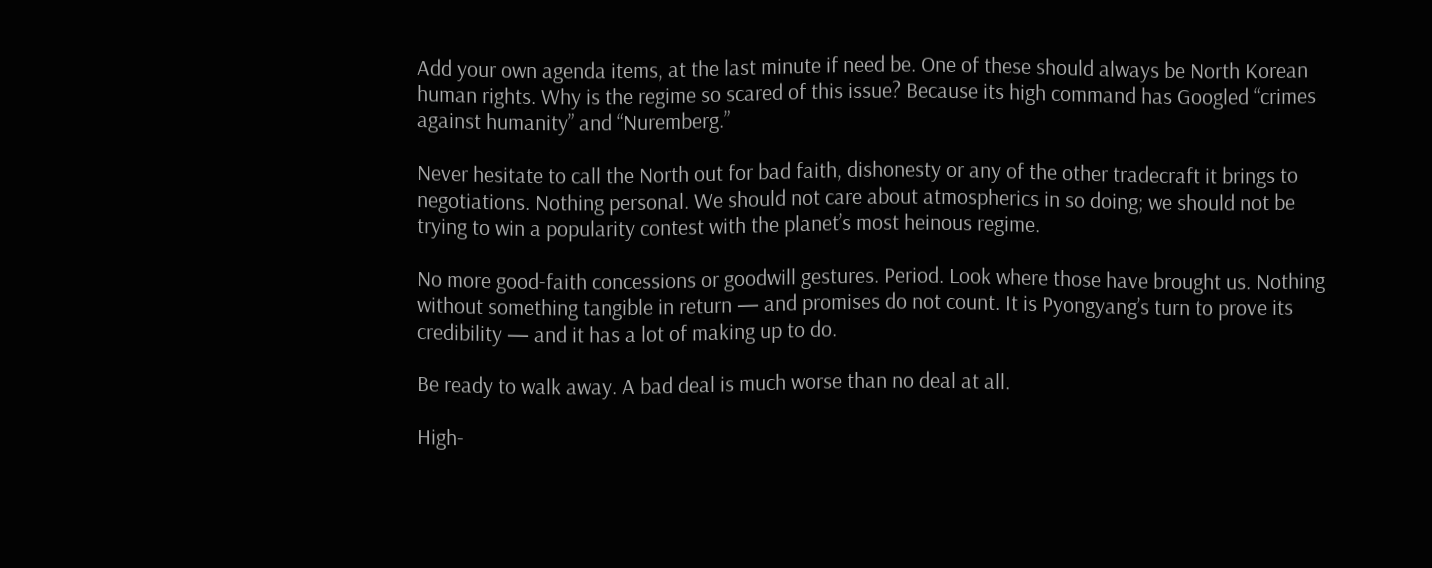Add your own agenda items, at the last minute if need be. One of these should always be North Korean human rights. Why is the regime so scared of this issue? Because its high command has Googled “crimes against humanity” and “Nuremberg.”

Never hesitate to call the North out for bad faith, dishonesty or any of the other tradecraft it brings to negotiations. Nothing personal. We should not care about atmospherics in so doing; we should not be trying to win a popularity contest with the planet’s most heinous regime.

No more good-faith concessions or goodwill gestures. Period. Look where those have brought us. Nothing without something tangible in return — and promises do not count. It is Pyongyang’s turn to prove its credibility — and it has a lot of making up to do.

Be ready to walk away. A bad deal is much worse than no deal at all.

High-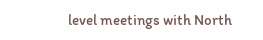level meetings with North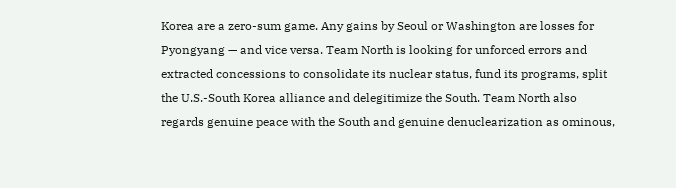Korea are a zero-sum game. Any gains by Seoul or Washington are losses for Pyongyang — and vice versa. Team North is looking for unforced errors and extracted concessions to consolidate its nuclear status, fund its programs, split the U.S.-South Korea alliance and delegitimize the South. Team North also regards genuine peace with the South and genuine denuclearization as ominous,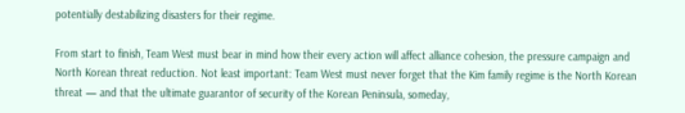potentially destabilizing disasters for their regime.

From start to finish, Team West must bear in mind how their every action will affect alliance cohesion, the pressure campaign and North Korean threat reduction. Not least important: Team West must never forget that the Kim family regime is the North Korean threat — and that the ultimate guarantor of security of the Korean Peninsula, someday,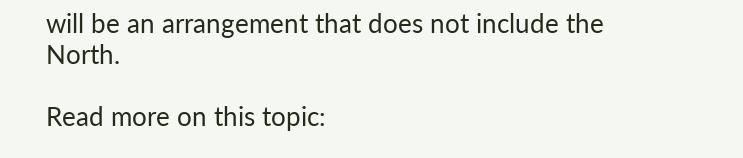will be an arrangement that does not include the North.

Read more on this topic: